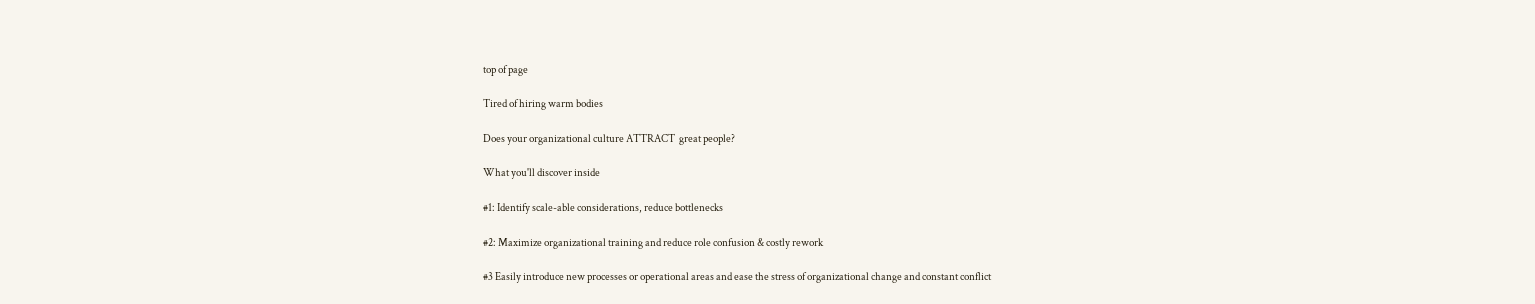top of page

Tired of hiring warm bodies

Does your organizational culture ATTRACT  great people?

What you'll discover inside

#1: Identify scale-able considerations, reduce bottlenecks

#2: Maximize organizational training and reduce role confusion & costly rework

#3 Easily introduce new processes or operational areas and ease the stress of organizational change and constant conflict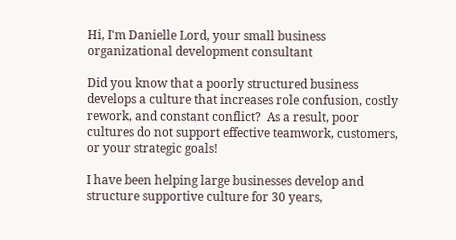Hi, I'm Danielle Lord, your small business organizational development consultant

Did you know that a poorly structured business develops a culture that increases role confusion, costly rework, and constant conflict?  As a result, poor cultures do not support effective teamwork, customers, or your strategic goals!

I have been helping large businesses develop and structure supportive culture for 30 years,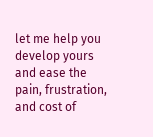let me help you develop yours and ease the pain, frustration, and cost of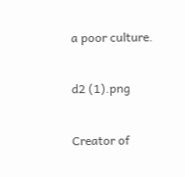a poor culture.

d2 (1).png

Creator of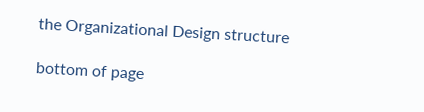the Organizational Design structure

bottom of page